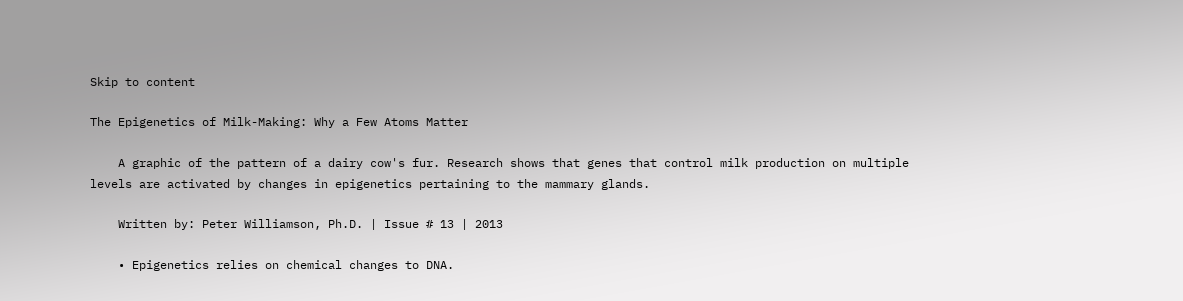Skip to content

The Epigenetics of Milk-Making: Why a Few Atoms Matter

    A graphic of the pattern of a dairy cow's fur. Research shows that genes that control milk production on multiple levels are activated by changes in epigenetics pertaining to the mammary glands.

    Written by: Peter Williamson, Ph.D. | Issue # 13 | 2013

    • Epigenetics relies on chemical changes to DNA.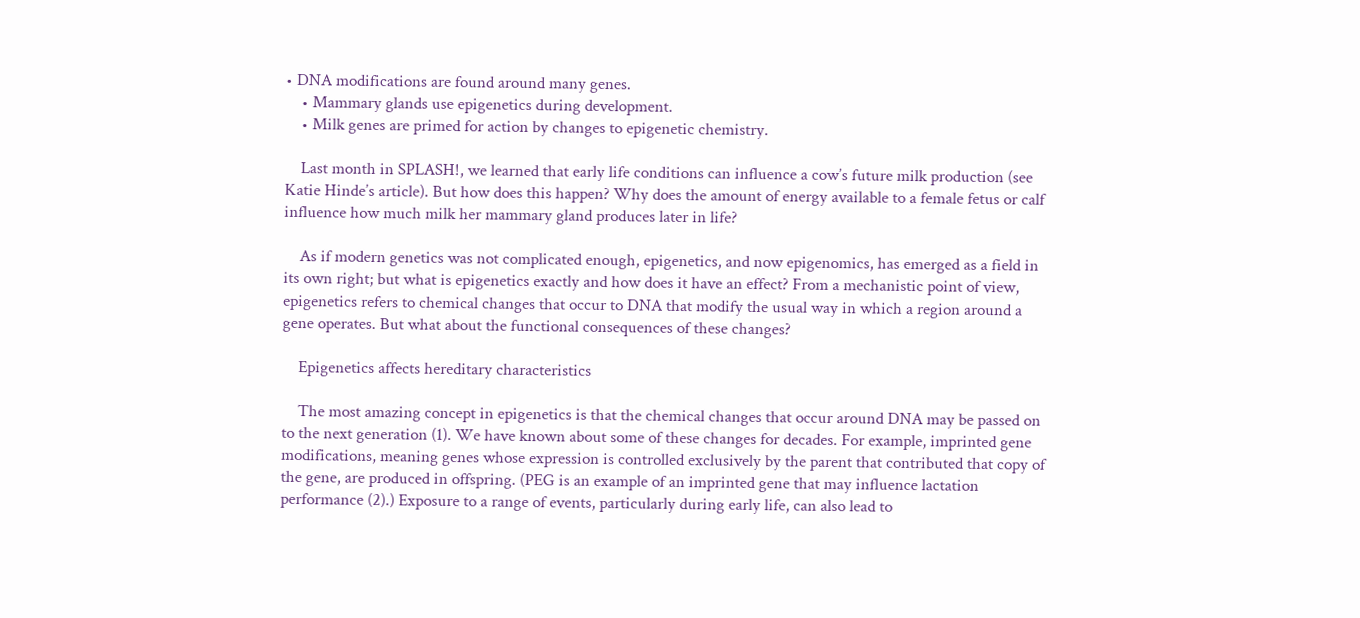• DNA modifications are found around many genes.
    • Mammary glands use epigenetics during development.
    • Milk genes are primed for action by changes to epigenetic chemistry.

    Last month in SPLASH!, we learned that early life conditions can influence a cow’s future milk production (see Katie Hinde’s article). But how does this happen? Why does the amount of energy available to a female fetus or calf influence how much milk her mammary gland produces later in life?

    As if modern genetics was not complicated enough, epigenetics, and now epigenomics, has emerged as a field in its own right; but what is epigenetics exactly and how does it have an effect? From a mechanistic point of view, epigenetics refers to chemical changes that occur to DNA that modify the usual way in which a region around a gene operates. But what about the functional consequences of these changes?

    Epigenetics affects hereditary characteristics

    The most amazing concept in epigenetics is that the chemical changes that occur around DNA may be passed on to the next generation (1). We have known about some of these changes for decades. For example, imprinted gene modifications, meaning genes whose expression is controlled exclusively by the parent that contributed that copy of the gene, are produced in offspring. (PEG is an example of an imprinted gene that may influence lactation performance (2).) Exposure to a range of events, particularly during early life, can also lead to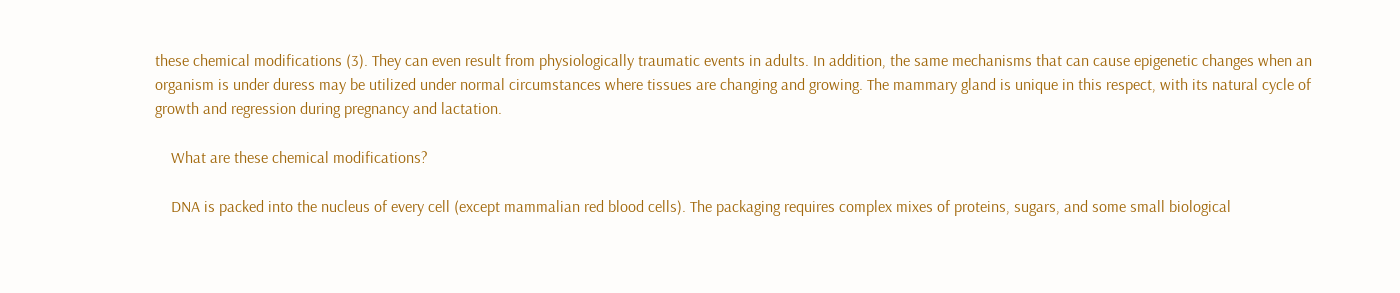these chemical modifications (3). They can even result from physiologically traumatic events in adults. In addition, the same mechanisms that can cause epigenetic changes when an organism is under duress may be utilized under normal circumstances where tissues are changing and growing. The mammary gland is unique in this respect, with its natural cycle of growth and regression during pregnancy and lactation.

    What are these chemical modifications?

    DNA is packed into the nucleus of every cell (except mammalian red blood cells). The packaging requires complex mixes of proteins, sugars, and some small biological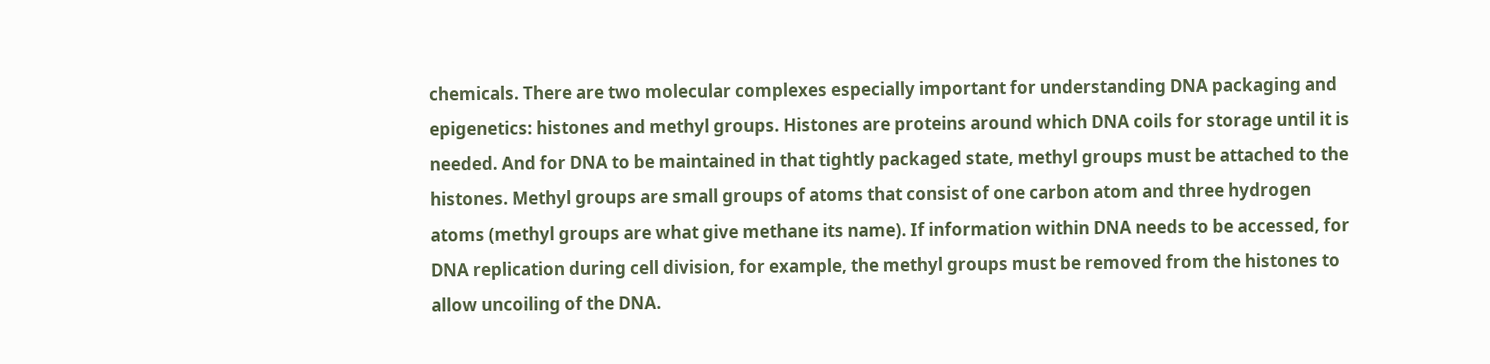chemicals. There are two molecular complexes especially important for understanding DNA packaging and epigenetics: histones and methyl groups. Histones are proteins around which DNA coils for storage until it is needed. And for DNA to be maintained in that tightly packaged state, methyl groups must be attached to the histones. Methyl groups are small groups of atoms that consist of one carbon atom and three hydrogen atoms (methyl groups are what give methane its name). If information within DNA needs to be accessed, for DNA replication during cell division, for example, the methyl groups must be removed from the histones to allow uncoiling of the DNA.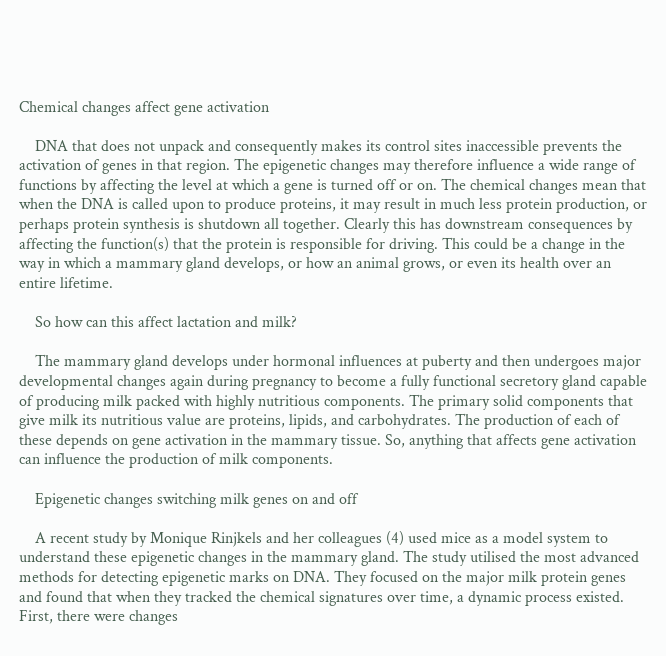Chemical changes affect gene activation

    DNA that does not unpack and consequently makes its control sites inaccessible prevents the activation of genes in that region. The epigenetic changes may therefore influence a wide range of functions by affecting the level at which a gene is turned off or on. The chemical changes mean that when the DNA is called upon to produce proteins, it may result in much less protein production, or perhaps protein synthesis is shutdown all together. Clearly this has downstream consequences by affecting the function(s) that the protein is responsible for driving. This could be a change in the way in which a mammary gland develops, or how an animal grows, or even its health over an entire lifetime.

    So how can this affect lactation and milk?

    The mammary gland develops under hormonal influences at puberty and then undergoes major developmental changes again during pregnancy to become a fully functional secretory gland capable of producing milk packed with highly nutritious components. The primary solid components that give milk its nutritious value are proteins, lipids, and carbohydrates. The production of each of these depends on gene activation in the mammary tissue. So, anything that affects gene activation can influence the production of milk components.

    Epigenetic changes switching milk genes on and off

    A recent study by Monique Rinjkels and her colleagues (4) used mice as a model system to understand these epigenetic changes in the mammary gland. The study utilised the most advanced methods for detecting epigenetic marks on DNA. They focused on the major milk protein genes and found that when they tracked the chemical signatures over time, a dynamic process existed. First, there were changes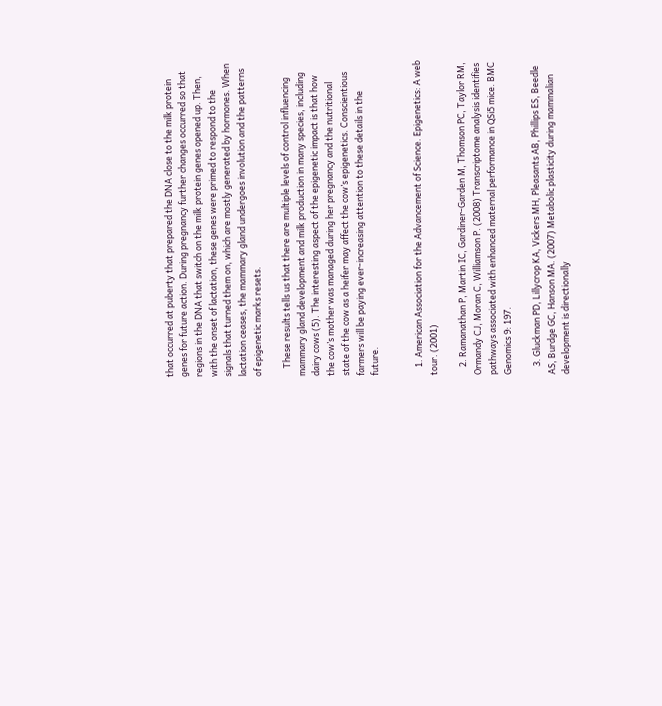that occurred at puberty that prepared the DNA close to the milk protein genes for future action. During pregnancy further changes occurred so that regions in the DNA that switch on the milk protein genes opened up. Then, with the onset of lactation, these genes were primed to respond to the signals that turned them on, which are mostly generated by hormones. When lactation ceases, the mammary gland undergoes involution and the patterns of epigenetic marks resets.

    These results tells us that there are multiple levels of control influencing mammary gland development and milk production in many species, including dairy cows (5). The interesting aspect of the epigenetic impact is that how the cow’s mother was managed during her pregnancy and the nutritional state of the cow as a heifer may affect the cow’s epigenetics. Conscientious farmers will be paying ever-increasing attention to these details in the future.


    1. American Association for the Advancement of Science. Epigenetics: A web tour. (2001)

    2. Ramanathan P, Martin IC, Gardiner-Garden M, Thomson PC, Taylor RM, Ormandy CJ, Moran C, Williamson P. (2008) Transcriptome analysis identifies pathways associated with enhanced maternal performance in QSi5 mice. BMC Genomics 9: 197.

    3. Gluckman PD, Lillycrop KA, Vickers MH, Pleasants AB, Phillips ES, Beedle AS, Burdge GC, Hanson MA. (2007) Metabolic plasticity during mammalian development is directionally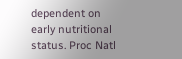dependent on early nutritional status. Proc Natl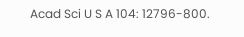Acad Sci U S A 104: 12796-800.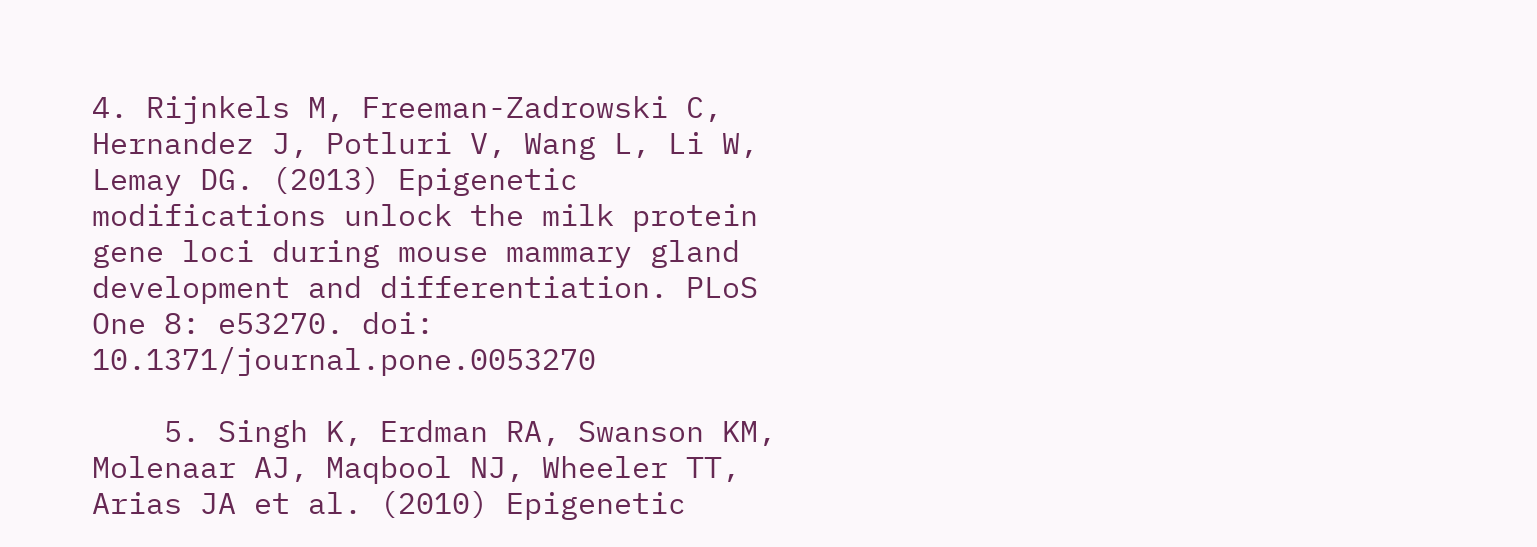4. Rijnkels M, Freeman-Zadrowski C, Hernandez J, Potluri V, Wang L, Li W, Lemay DG. (2013) Epigenetic modifications unlock the milk protein gene loci during mouse mammary gland development and differentiation. PLoS One 8: e53270. doi: 10.1371/journal.pone.0053270

    5. Singh K, Erdman RA, Swanson KM, Molenaar AJ, Maqbool NJ, Wheeler TT, Arias JA et al. (2010) Epigenetic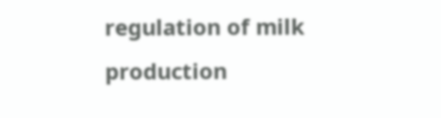regulation of milk production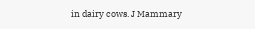in dairy cows. J Mammary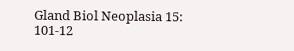Gland Biol Neoplasia 15: 101-12